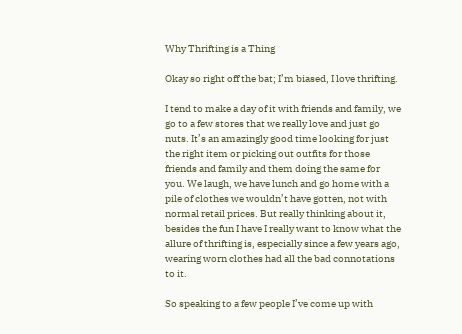Why Thrifting is a Thing

Okay so right off the bat; I’m biased, I love thrifting.

I tend to make a day of it with friends and family, we go to a few stores that we really love and just go nuts. It’s an amazingly good time looking for just the right item or picking out outfits for those friends and family and them doing the same for you. We laugh, we have lunch and go home with a pile of clothes we wouldn’t have gotten, not with normal retail prices. But really thinking about it, besides the fun I have I really want to know what the allure of thrifting is, especially since a few years ago, wearing worn clothes had all the bad connotations to it.

So speaking to a few people I’ve come up with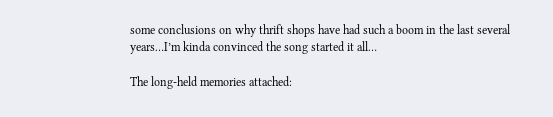some conclusions on why thrift shops have had such a boom in the last several years…I’m kinda convinced the song started it all…

The long-held memories attached: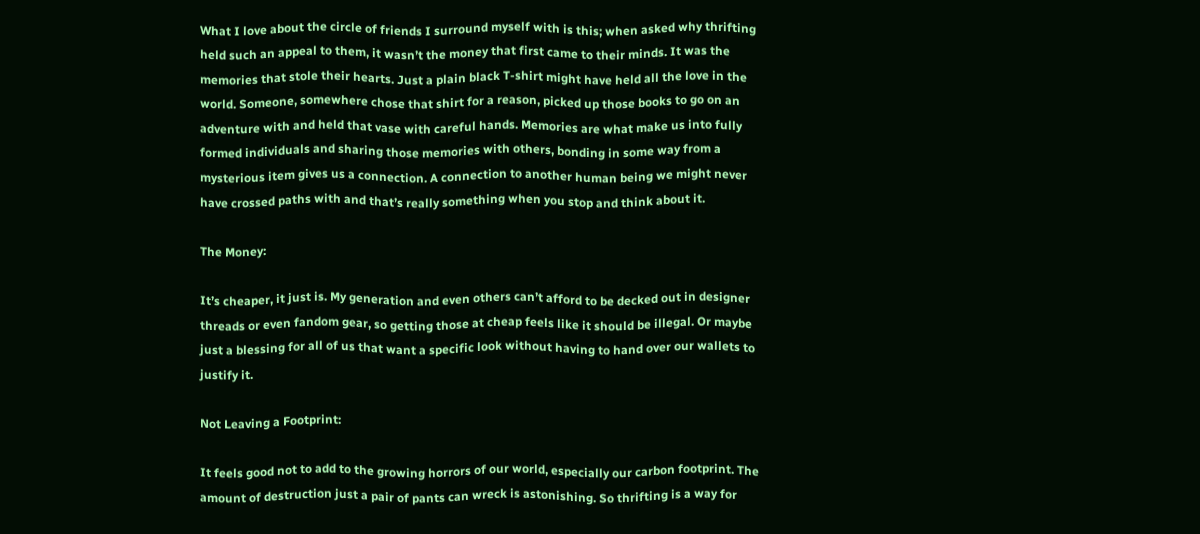What I love about the circle of friends I surround myself with is this; when asked why thrifting held such an appeal to them, it wasn’t the money that first came to their minds. It was the memories that stole their hearts. Just a plain black T-shirt might have held all the love in the world. Someone, somewhere chose that shirt for a reason, picked up those books to go on an adventure with and held that vase with careful hands. Memories are what make us into fully formed individuals and sharing those memories with others, bonding in some way from a mysterious item gives us a connection. A connection to another human being we might never have crossed paths with and that’s really something when you stop and think about it.

The Money:

It’s cheaper, it just is. My generation and even others can’t afford to be decked out in designer threads or even fandom gear, so getting those at cheap feels like it should be illegal. Or maybe just a blessing for all of us that want a specific look without having to hand over our wallets to justify it.

Not Leaving a Footprint:

It feels good not to add to the growing horrors of our world, especially our carbon footprint. The amount of destruction just a pair of pants can wreck is astonishing. So thrifting is a way for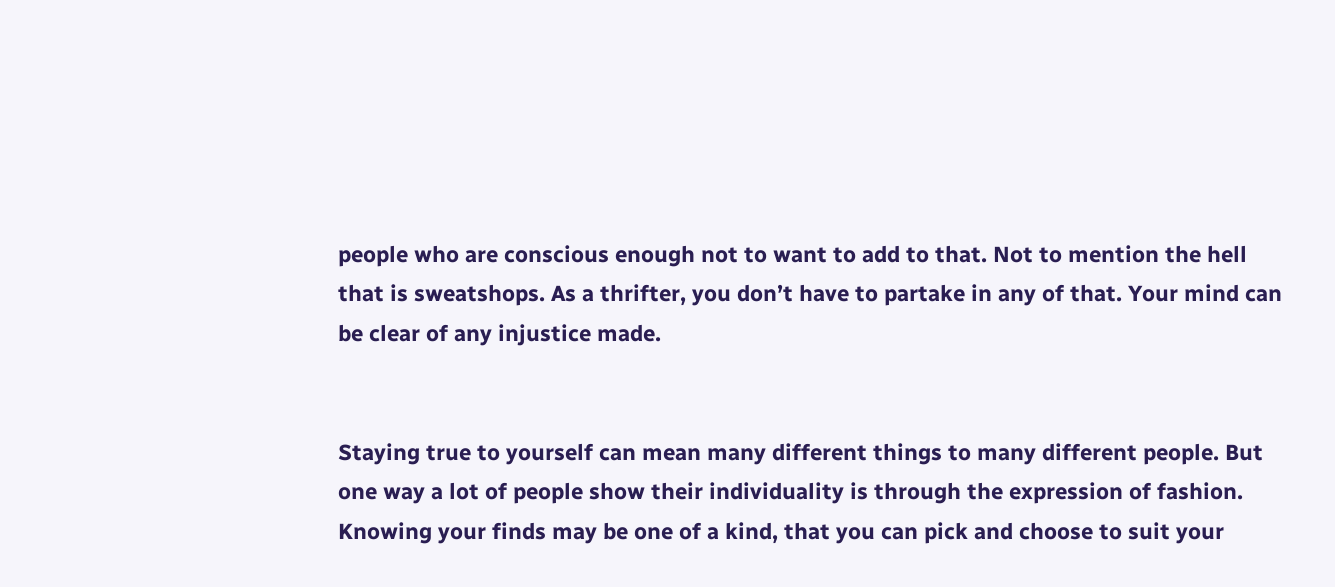people who are conscious enough not to want to add to that. Not to mention the hell that is sweatshops. As a thrifter, you don’t have to partake in any of that. Your mind can be clear of any injustice made.


Staying true to yourself can mean many different things to many different people. But one way a lot of people show their individuality is through the expression of fashion. Knowing your finds may be one of a kind, that you can pick and choose to suit your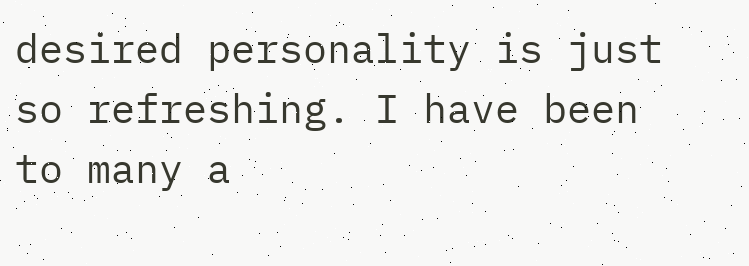desired personality is just so refreshing. I have been to many a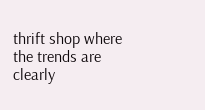thrift shop where the trends are clearly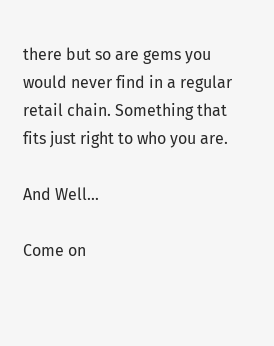there but so are gems you would never find in a regular retail chain. Something that fits just right to who you are.

And Well…

Come on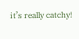it’s really catchy!